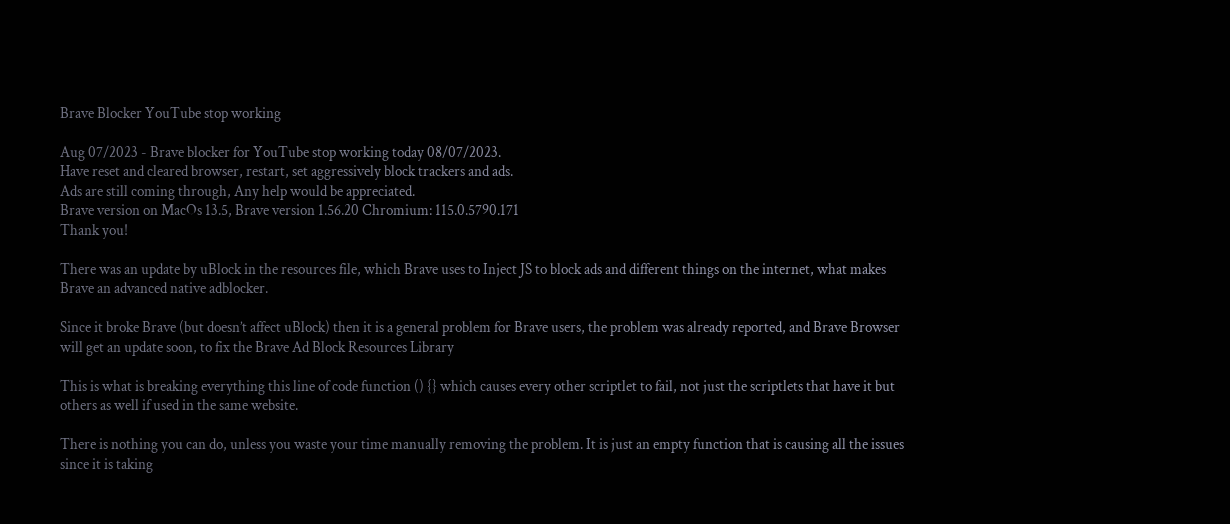Brave Blocker YouTube stop working

Aug 07/2023 - Brave blocker for YouTube stop working today 08/07/2023.
Have reset and cleared browser, restart, set aggressively block trackers and ads.
Ads are still coming through, Any help would be appreciated.
Brave version on MacOs 13.5, Brave version 1.56.20 Chromium: 115.0.5790.171
Thank you!

There was an update by uBlock in the resources file, which Brave uses to Inject JS to block ads and different things on the internet, what makes Brave an advanced native adblocker.

Since it broke Brave (but doesn’t affect uBlock) then it is a general problem for Brave users, the problem was already reported, and Brave Browser will get an update soon, to fix the Brave Ad Block Resources Library

This is what is breaking everything this line of code function () {} which causes every other scriptlet to fail, not just the scriptlets that have it but others as well if used in the same website.

There is nothing you can do, unless you waste your time manually removing the problem. It is just an empty function that is causing all the issues since it is taking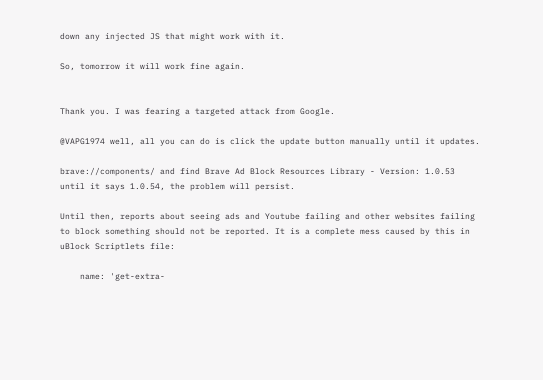down any injected JS that might work with it.

So, tomorrow it will work fine again.


Thank you. I was fearing a targeted attack from Google.

@VAPG1974 well, all you can do is click the update button manually until it updates.

brave://components/ and find Brave Ad Block Resources Library - Version: 1.0.53 until it says 1.0.54, the problem will persist.

Until then, reports about seeing ads and Youtube failing and other websites failing to block something should not be reported. It is a complete mess caused by this in uBlock Scriptlets file:

    name: 'get-extra-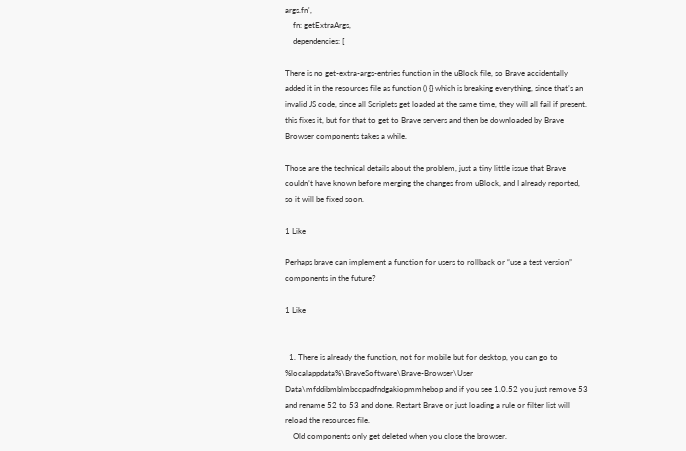args.fn',
    fn: getExtraArgs,
    dependencies: [

There is no get-extra-args-entries function in the uBlock file, so Brave accidentally added it in the resources file as function () {} which is breaking everything, since that’s an invalid JS code, since all Scriplets get loaded at the same time, they will all fail if present. this fixes it, but for that to get to Brave servers and then be downloaded by Brave Browser components takes a while.

Those are the technical details about the problem, just a tiny little issue that Brave couldn’t have known before merging the changes from uBlock, and I already reported, so it will be fixed soon.

1 Like

Perhaps brave can implement a function for users to rollback or “use a test version” components in the future?

1 Like


  1. There is already the function, not for mobile but for desktop, you can go to %localappdata%\BraveSoftware\Brave-Browser\User Data\mfddibmblmbccpadfndgakiopmmhebop and if you see 1.0.52 you just remove 53 and rename 52 to 53 and done. Restart Brave or just loading a rule or filter list will reload the resources file.
    Old components only get deleted when you close the browser.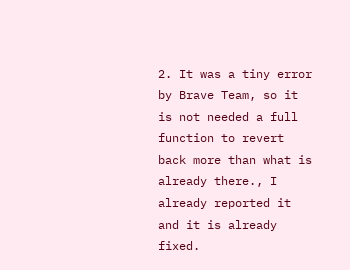2. It was a tiny error by Brave Team, so it is not needed a full function to revert back more than what is already there., I already reported it and it is already fixed.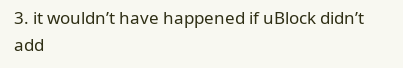3. it wouldn’t have happened if uBlock didn’t add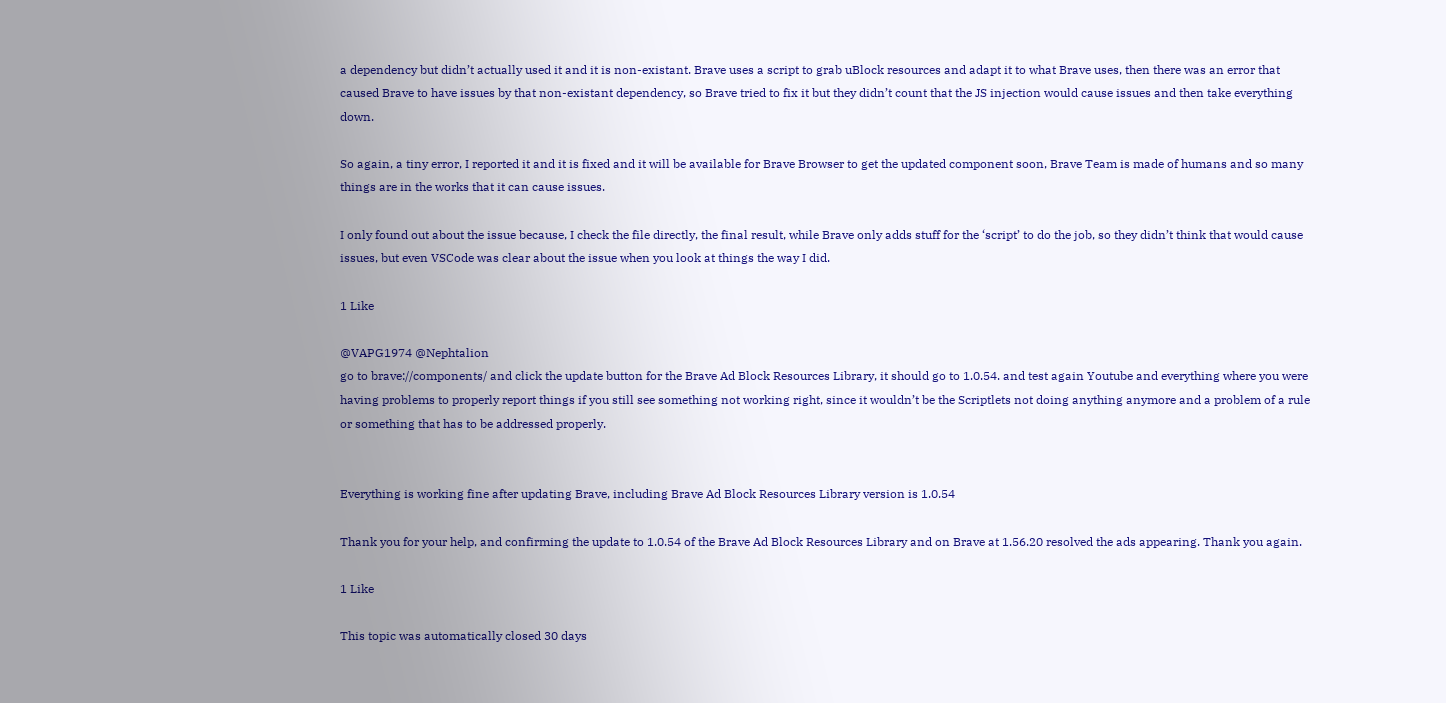a dependency but didn’t actually used it and it is non-existant. Brave uses a script to grab uBlock resources and adapt it to what Brave uses, then there was an error that caused Brave to have issues by that non-existant dependency, so Brave tried to fix it but they didn’t count that the JS injection would cause issues and then take everything down.

So again, a tiny error, I reported it and it is fixed and it will be available for Brave Browser to get the updated component soon, Brave Team is made of humans and so many things are in the works that it can cause issues.

I only found out about the issue because, I check the file directly, the final result, while Brave only adds stuff for the ‘script’ to do the job, so they didn’t think that would cause issues, but even VSCode was clear about the issue when you look at things the way I did.

1 Like

@VAPG1974 @Nephtalion
go to brave://components/ and click the update button for the Brave Ad Block Resources Library, it should go to 1.0.54. and test again Youtube and everything where you were having problems to properly report things if you still see something not working right, since it wouldn’t be the Scriptlets not doing anything anymore and a problem of a rule or something that has to be addressed properly.


Everything is working fine after updating Brave, including Brave Ad Block Resources Library version is 1.0.54

Thank you for your help, and confirming the update to 1.0.54 of the Brave Ad Block Resources Library and on Brave at 1.56.20 resolved the ads appearing. Thank you again.

1 Like

This topic was automatically closed 30 days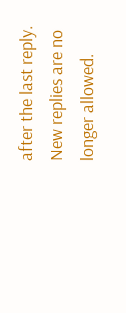after the last reply. New replies are no longer allowed.